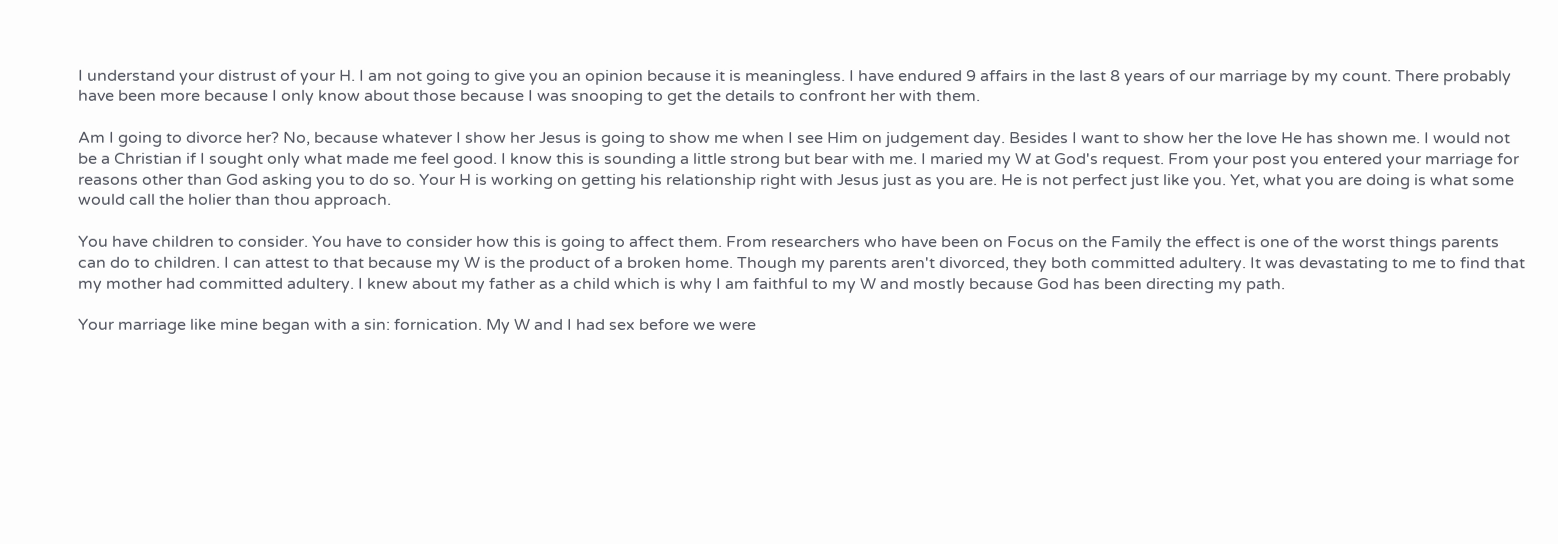I understand your distrust of your H. I am not going to give you an opinion because it is meaningless. I have endured 9 affairs in the last 8 years of our marriage by my count. There probably have been more because I only know about those because I was snooping to get the details to confront her with them.

Am I going to divorce her? No, because whatever I show her Jesus is going to show me when I see Him on judgement day. Besides I want to show her the love He has shown me. I would not be a Christian if I sought only what made me feel good. I know this is sounding a little strong but bear with me. I maried my W at God's request. From your post you entered your marriage for reasons other than God asking you to do so. Your H is working on getting his relationship right with Jesus just as you are. He is not perfect just like you. Yet, what you are doing is what some would call the holier than thou approach.

You have children to consider. You have to consider how this is going to affect them. From researchers who have been on Focus on the Family the effect is one of the worst things parents can do to children. I can attest to that because my W is the product of a broken home. Though my parents aren't divorced, they both committed adultery. It was devastating to me to find that my mother had committed adultery. I knew about my father as a child which is why I am faithful to my W and mostly because God has been directing my path.

Your marriage like mine began with a sin: fornication. My W and I had sex before we were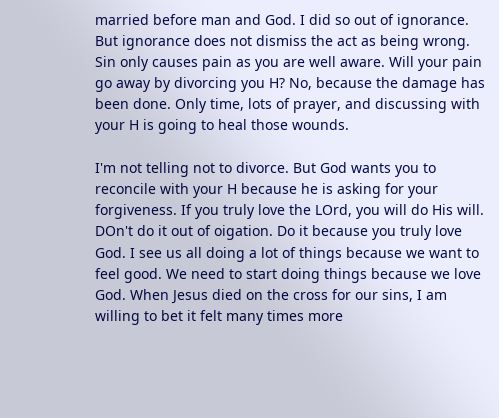married before man and God. I did so out of ignorance. But ignorance does not dismiss the act as being wrong. Sin only causes pain as you are well aware. Will your pain go away by divorcing you H? No, because the damage has been done. Only time, lots of prayer, and discussing with your H is going to heal those wounds.

I'm not telling not to divorce. But God wants you to reconcile with your H because he is asking for your forgiveness. If you truly love the LOrd, you will do His will. DOn't do it out of oigation. Do it because you truly love God. I see us all doing a lot of things because we want to feel good. We need to start doing things because we love God. When Jesus died on the cross for our sins, I am willing to bet it felt many times more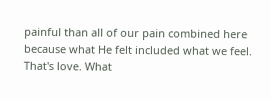painful than all of our pain combined here because what He felt included what we feel. That's love. What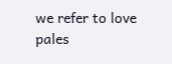we refer to love pales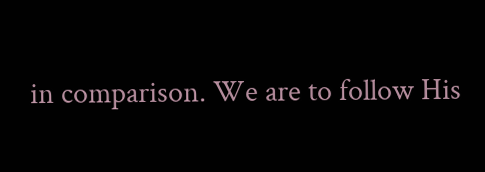in comparison. We are to follow His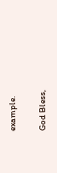example.

God Bless,